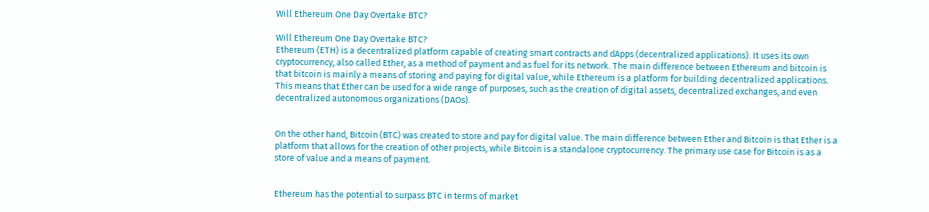Will Ethereum One Day Overtake BTC?

Will Ethereum One Day Overtake BTC?
Ethereum (ETH) is a decentralized platform capable of creating smart contracts and dApps (decentralized applications). It uses its own cryptocurrency, also called Ether, as a method of payment and as fuel for its network. The main difference between Ethereum and bitcoin is that bitcoin is mainly a means of storing and paying for digital value, while Ethereum is a platform for building decentralized applications. This means that Ether can be used for a wide range of purposes, such as the creation of digital assets, decentralized exchanges, and even decentralized autonomous organizations (DAOs).


On the other hand, Bitcoin (BTC) was created to store and pay for digital value. The main difference between Ether and Bitcoin is that Ether is a platform that allows for the creation of other projects, while Bitcoin is a standalone cryptocurrency. The primary use case for Bitcoin is as a store of value and a means of payment.


Ethereum has the potential to surpass BTC in terms of market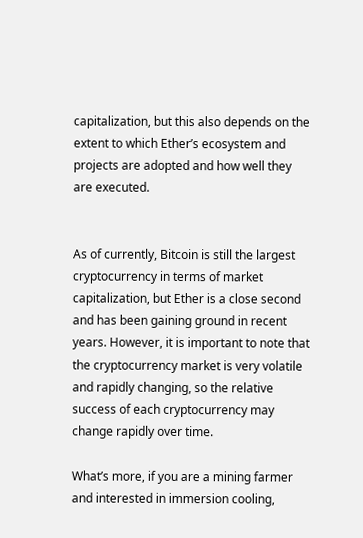capitalization, but this also depends on the extent to which Ether’s ecosystem and projects are adopted and how well they are executed.


As of currently, Bitcoin is still the largest cryptocurrency in terms of market capitalization, but Ether is a close second and has been gaining ground in recent years. However, it is important to note that the cryptocurrency market is very volatile and rapidly changing, so the relative success of each cryptocurrency may change rapidly over time.

What’s more, if you are a mining farmer and interested in immersion cooling,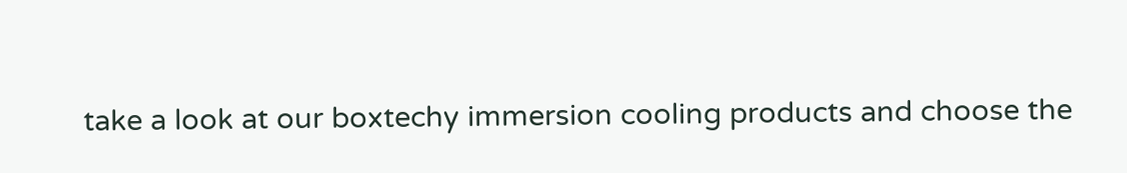take a look at our boxtechy immersion cooling products and choose the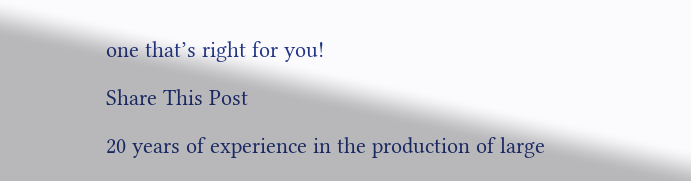one that’s right for you!

Share This Post

20 years of experience in the production of large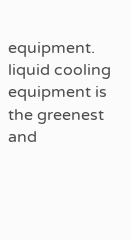equipment. liquid cooling equipment is the greenest and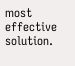most effective solution.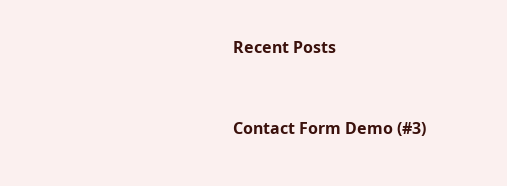Recent Posts


Contact Form Demo (#3)